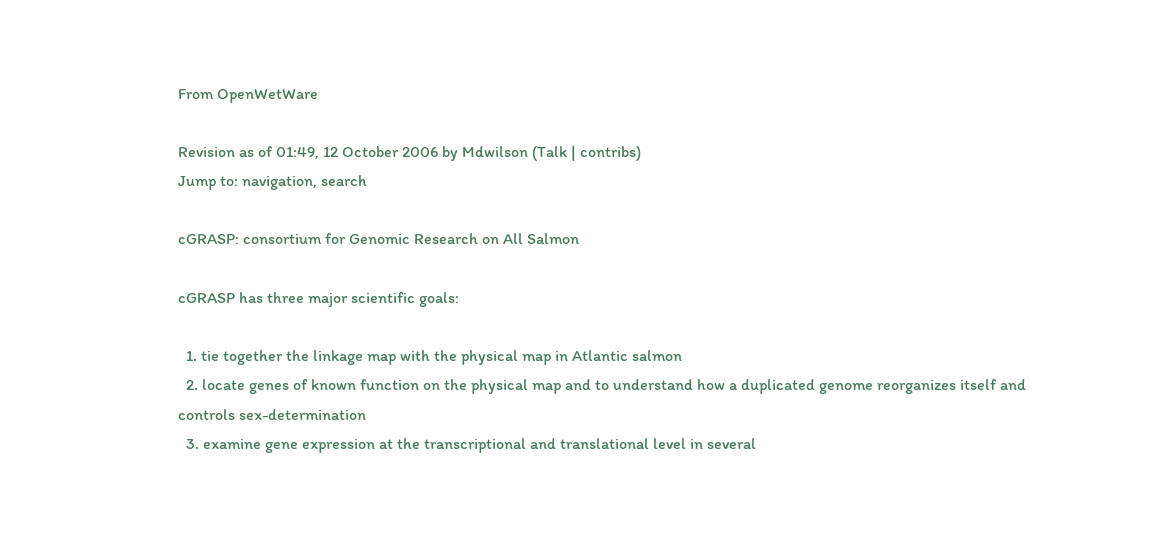From OpenWetWare

Revision as of 01:49, 12 October 2006 by Mdwilson (Talk | contribs)
Jump to: navigation, search

cGRASP: consortium for Genomic Research on All Salmon

cGRASP has three major scientific goals:

  1. tie together the linkage map with the physical map in Atlantic salmon
  2. locate genes of known function on the physical map and to understand how a duplicated genome reorganizes itself and controls sex-determination
  3. examine gene expression at the transcriptional and translational level in several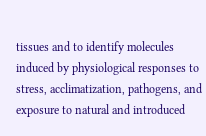tissues and to identify molecules induced by physiological responses to stress, acclimatization, pathogens, and exposure to natural and introduced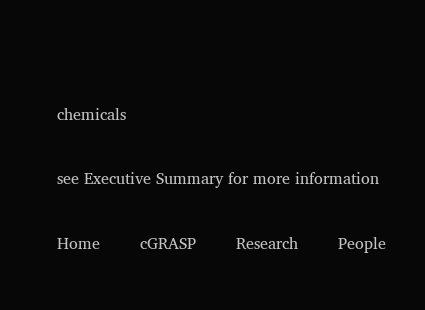chemicals

see Executive Summary for more information

Home        cGRASP        Research        People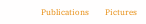Publications        Pictures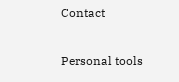Contact

Personal tools